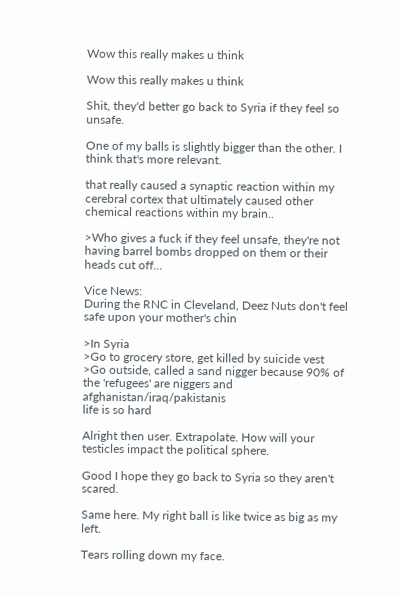Wow this really makes u think

Wow this really makes u think

Shit, they'd better go back to Syria if they feel so unsafe.

One of my balls is slightly bigger than the other. I think that's more relevant.

that really caused a synaptic reaction within my cerebral cortex that ultimately caused other chemical reactions within my brain..

>Who gives a fuck if they feel unsafe, they're not having barrel bombs dropped on them or their heads cut off...

Vice News:
During the RNC in Cleveland, Deez Nuts don't feel safe upon your mother's chin

>In Syria
>Go to grocery store, get killed by suicide vest
>Go outside, called a sand nigger because 90% of the 'refugees' are niggers and afghanistan/iraq/pakistanis
life is so hard

Alright then user. Extrapolate. How will your testicles impact the political sphere.

Good I hope they go back to Syria so they aren't scared.

Same here. My right ball is like twice as big as my left.

Tears rolling down my face.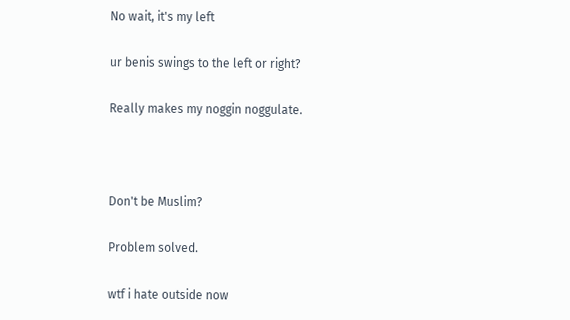No wait, it's my left

ur benis swings to the left or right?

Really makes my noggin noggulate.



Don't be Muslim?

Problem solved.

wtf i hate outside now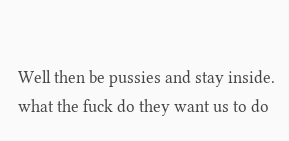Well then be pussies and stay inside. what the fuck do they want us to do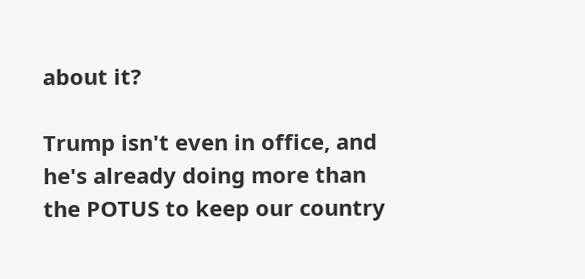about it?

Trump isn't even in office, and he's already doing more than the POTUS to keep our country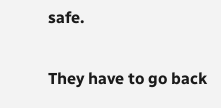safe.

They have to go back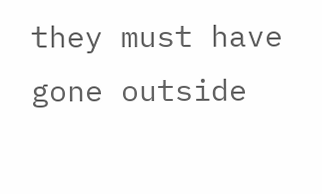they must have gone outside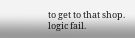to get to that shop. logic fail.